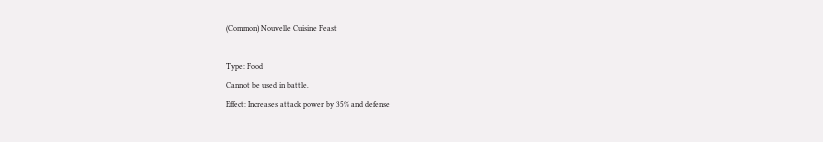(Common) Nouvelle Cuisine Feast

Type: Food
Cannot be used in battle.
Effect: Increases attack power by 35% and defense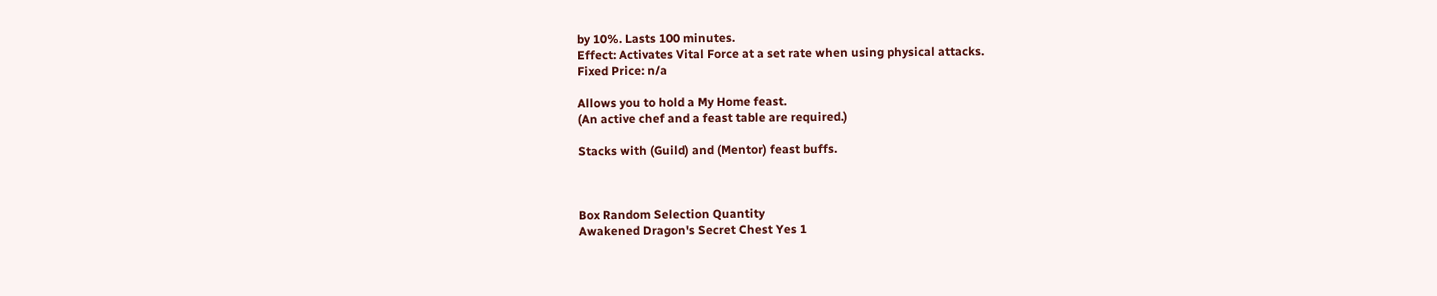by 10%. Lasts 100 minutes.
Effect: Activates Vital Force at a set rate when using physical attacks.
Fixed Price: n/a

Allows you to hold a My Home feast.
(An active chef and a feast table are required.)

Stacks with (Guild) and (Mentor) feast buffs.



Box Random Selection Quantity
Awakened Dragon's Secret Chest Yes 1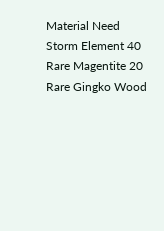Material Need
Storm Element 40
Rare Magentite 20
Rare Gingko Wood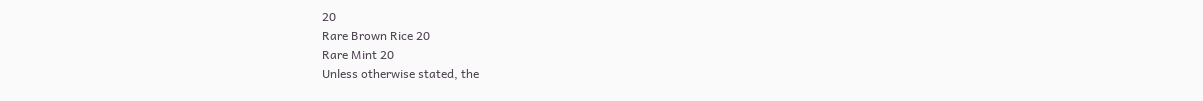20
Rare Brown Rice 20
Rare Mint 20
Unless otherwise stated, the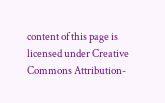content of this page is licensed under Creative Commons Attribution-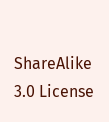ShareAlike 3.0 License